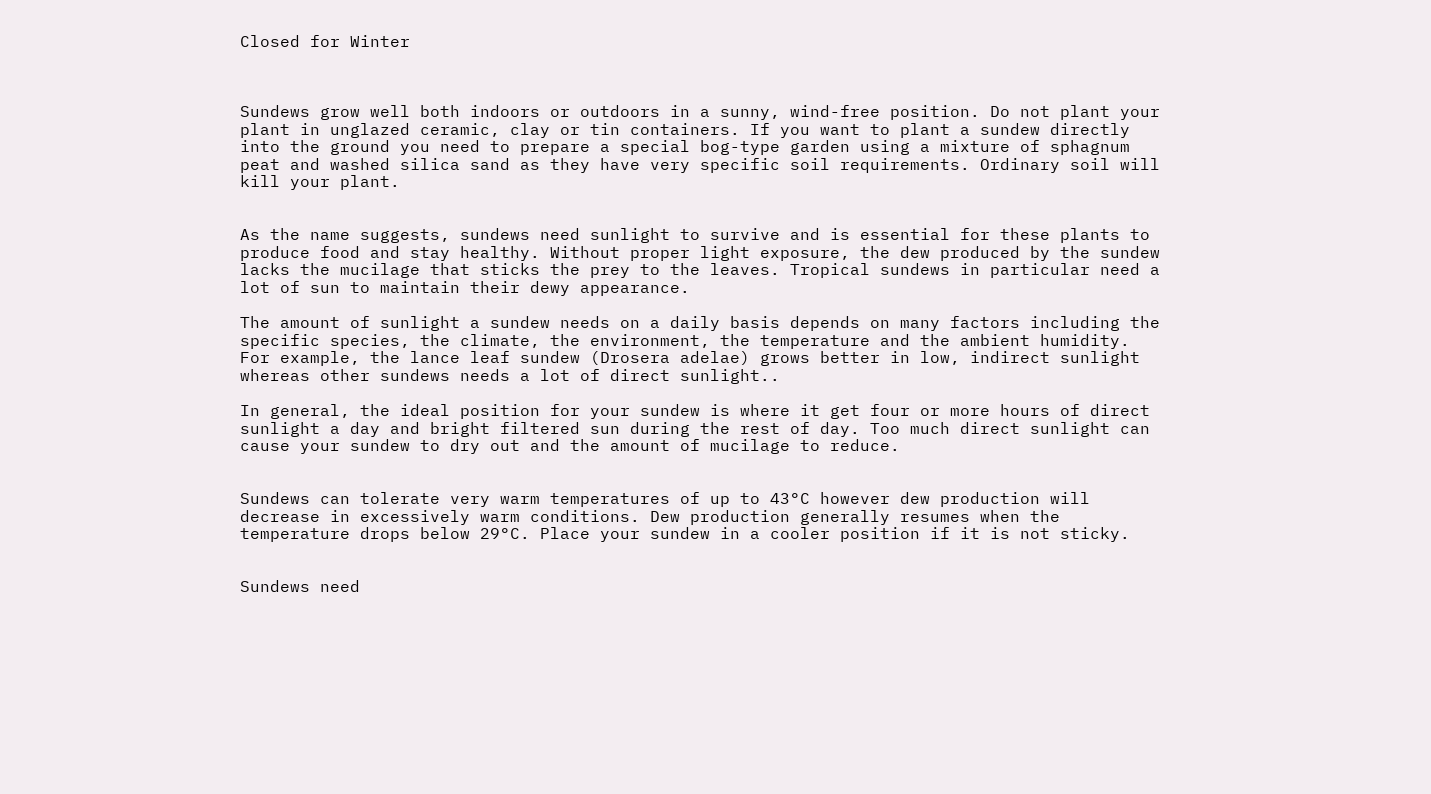Closed for Winter



Sundews grow well both indoors or outdoors in a sunny, wind-free position. Do not plant your plant in unglazed ceramic, clay or tin containers. If you want to plant a sundew directly into the ground you need to prepare a special bog-type garden using a mixture of sphagnum peat and washed silica sand as they have very specific soil requirements. Ordinary soil will kill your plant.


As the name suggests, sundews need sunlight to survive and is essential for these plants to produce food and stay healthy. Without proper light exposure, the dew produced by the sundew lacks the mucilage that sticks the prey to the leaves. Tropical sundews in particular need a lot of sun to maintain their dewy appearance.

The amount of sunlight a sundew needs on a daily basis depends on many factors including the specific species, the climate, the environment, the temperature and the ambient humidity. For example, the lance leaf sundew (Drosera adelae) grows better in low, indirect sunlight whereas other sundews needs a lot of direct sunlight..

In general, the ideal position for your sundew is where it get four or more hours of direct sunlight a day and bright filtered sun during the rest of day. Too much direct sunlight can cause your sundew to dry out and the amount of mucilage to reduce.


Sundews can tolerate very warm temperatures of up to 43°C however dew production will decrease in excessively warm conditions. Dew production generally resumes when the temperature drops below 29°C. Place your sundew in a cooler position if it is not sticky.


Sundews need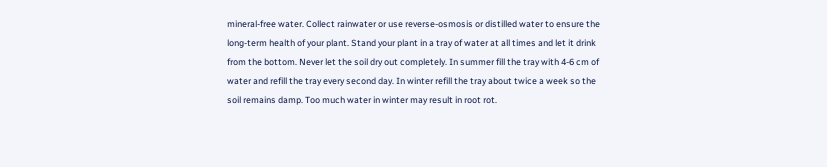mineral-free water. Collect rainwater or use reverse-osmosis or distilled water to ensure the long-term health of your plant. Stand your plant in a tray of water at all times and let it drink from the bottom. Never let the soil dry out completely. In summer fill the tray with 4-6 cm of water and refill the tray every second day. In winter refill the tray about twice a week so the soil remains damp. Too much water in winter may result in root rot.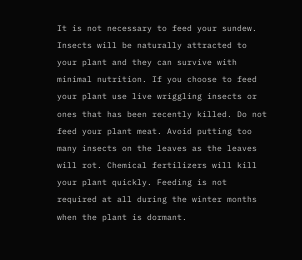It is not necessary to feed your sundew. Insects will be naturally attracted to your plant and they can survive with minimal nutrition. If you choose to feed your plant use live wriggling insects or ones that has been recently killed. Do not feed your plant meat. Avoid putting too many insects on the leaves as the leaves will rot. Chemical fertilizers will kill your plant quickly. Feeding is not required at all during the winter months when the plant is dormant.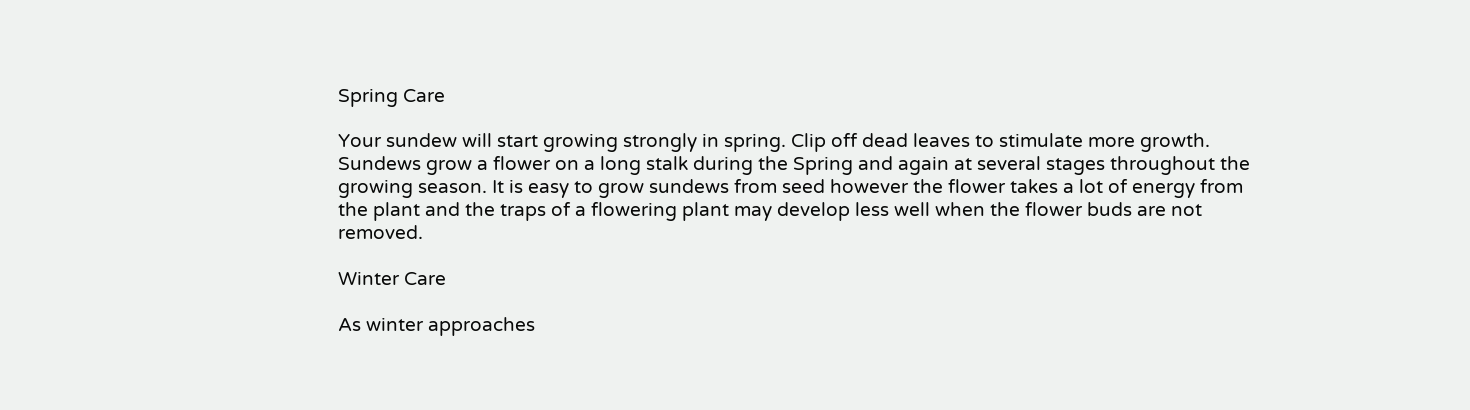Spring Care

Your sundew will start growing strongly in spring. Clip off dead leaves to stimulate more growth. Sundews grow a flower on a long stalk during the Spring and again at several stages throughout the growing season. It is easy to grow sundews from seed however the flower takes a lot of energy from the plant and the traps of a flowering plant may develop less well when the flower buds are not removed.

Winter Care

As winter approaches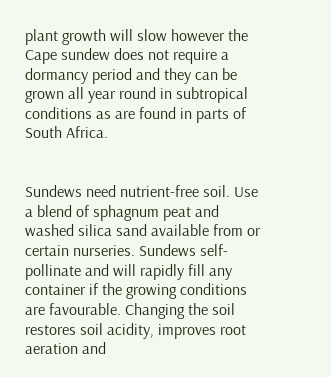plant growth will slow however the Cape sundew does not require a dormancy period and they can be grown all year round in subtropical conditions as are found in parts of South Africa.


Sundews need nutrient-free soil. Use a blend of sphagnum peat and washed silica sand available from or certain nurseries. Sundews self-pollinate and will rapidly fill any container if the growing conditions are favourable. Changing the soil restores soil acidity, improves root aeration and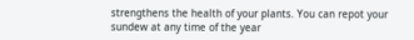strengthens the health of your plants. You can repot your sundew at any time of the year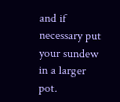and if necessary put your sundew in a larger pot.